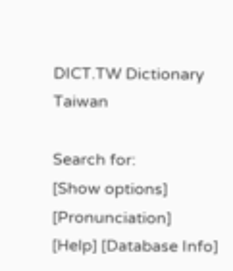DICT.TW Dictionary Taiwan

Search for:
[Show options]
[Pronunciation] [Help] [Database Info]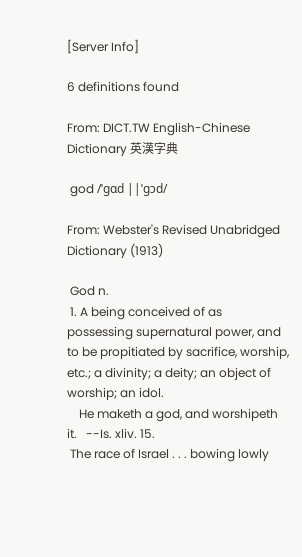[Server Info]

6 definitions found

From: DICT.TW English-Chinese Dictionary 英漢字典

 god /ˈgɑd ||ˈgɔd/

From: Webster's Revised Unabridged Dictionary (1913)

 God n.
 1. A being conceived of as possessing supernatural power, and to be propitiated by sacrifice, worship, etc.; a divinity; a deity; an object of worship; an idol.
    He maketh a god, and worshipeth it.   --Is. xliv. 15.
 The race of Israel . . . bowing lowly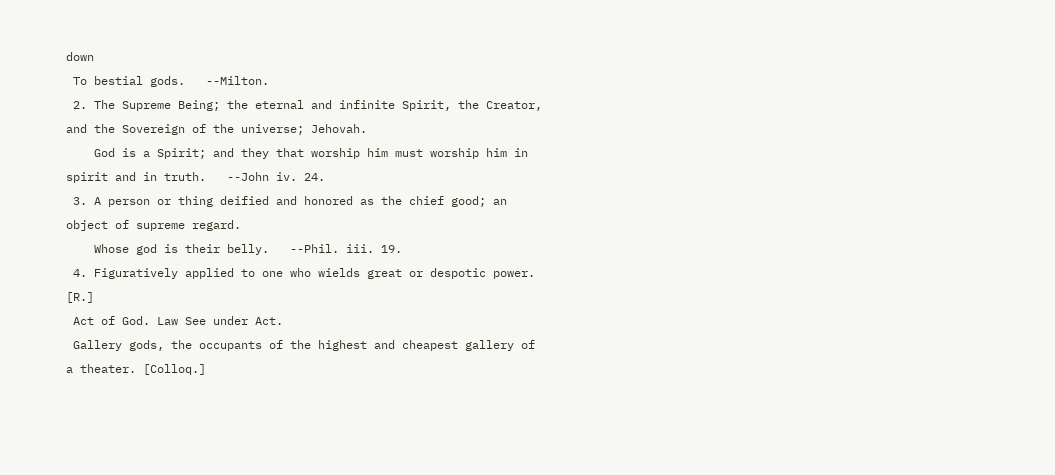down
 To bestial gods.   --Milton.
 2. The Supreme Being; the eternal and infinite Spirit, the Creator, and the Sovereign of the universe; Jehovah.
    God is a Spirit; and they that worship him must worship him in spirit and in truth.   --John iv. 24.
 3. A person or thing deified and honored as the chief good; an object of supreme regard.
    Whose god is their belly.   --Phil. iii. 19.
 4. Figuratively applied to one who wields great or despotic power. [R.]
 Act of God. Law See under Act.
 Gallery gods, the occupants of the highest and cheapest gallery of a theater. [Colloq.]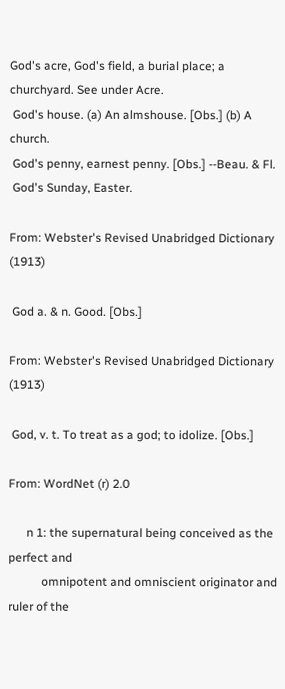God's acre, God's field, a burial place; a churchyard. See under Acre.
 God's house. (a) An almshouse. [Obs.] (b) A church.
 God's penny, earnest penny. [Obs.] --Beau. & Fl.
 God's Sunday, Easter.

From: Webster's Revised Unabridged Dictionary (1913)

 God a. & n. Good. [Obs.]

From: Webster's Revised Unabridged Dictionary (1913)

 God, v. t. To treat as a god; to idolize. [Obs.]

From: WordNet (r) 2.0

      n 1: the supernatural being conceived as the perfect and
           omnipotent and omniscient originator and ruler of the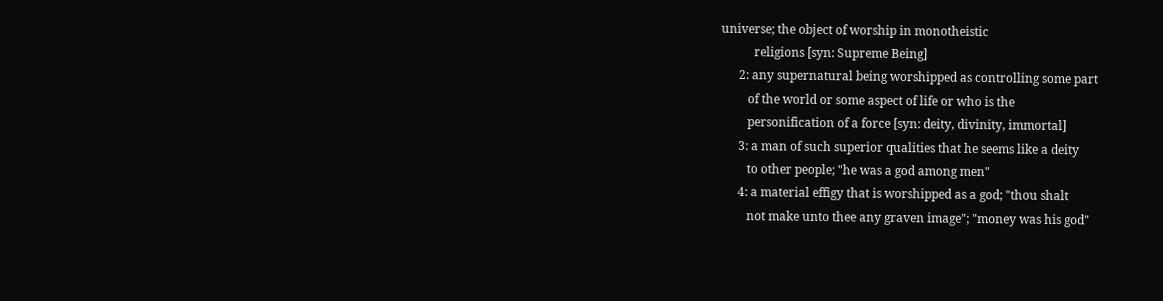universe; the object of worship in monotheistic
           religions [syn: Supreme Being]
      2: any supernatural being worshipped as controlling some part
         of the world or some aspect of life or who is the
         personification of a force [syn: deity, divinity, immortal]
      3: a man of such superior qualities that he seems like a deity
         to other people; "he was a god among men"
      4: a material effigy that is worshipped as a god; "thou shalt
         not make unto thee any graven image"; "money was his god"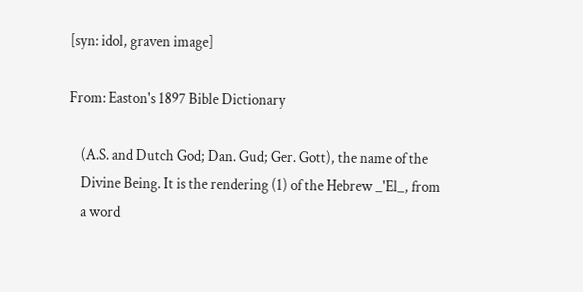[syn: idol, graven image]

From: Easton's 1897 Bible Dictionary

    (A.S. and Dutch God; Dan. Gud; Ger. Gott), the name of the
    Divine Being. It is the rendering (1) of the Hebrew _'El_, from
    a word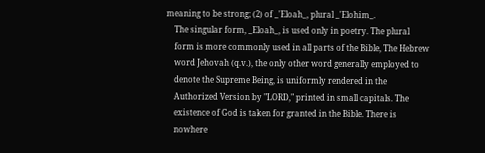meaning to be strong; (2) of _'Eloah_, plural _'Elohim_.
    The singular form, _Eloah_, is used only in poetry. The plural
    form is more commonly used in all parts of the Bible, The Hebrew
    word Jehovah (q.v.), the only other word generally employed to
    denote the Supreme Being, is uniformly rendered in the
    Authorized Version by "LORD," printed in small capitals. The
    existence of God is taken for granted in the Bible. There is
    nowhere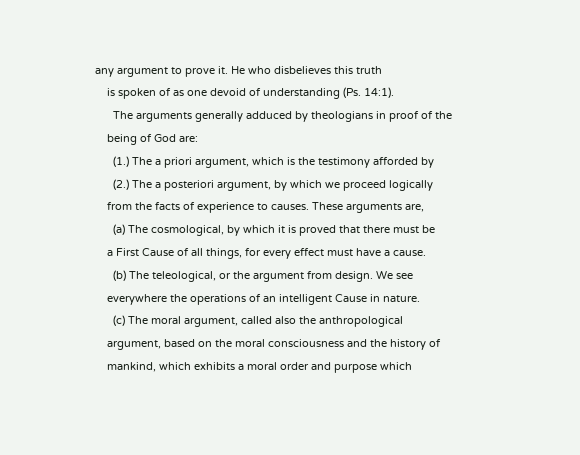any argument to prove it. He who disbelieves this truth
    is spoken of as one devoid of understanding (Ps. 14:1).
      The arguments generally adduced by theologians in proof of the
    being of God are:
      (1.) The a priori argument, which is the testimony afforded by
      (2.) The a posteriori argument, by which we proceed logically
    from the facts of experience to causes. These arguments are,
      (a) The cosmological, by which it is proved that there must be
    a First Cause of all things, for every effect must have a cause.
      (b) The teleological, or the argument from design. We see
    everywhere the operations of an intelligent Cause in nature.
      (c) The moral argument, called also the anthropological
    argument, based on the moral consciousness and the history of
    mankind, which exhibits a moral order and purpose which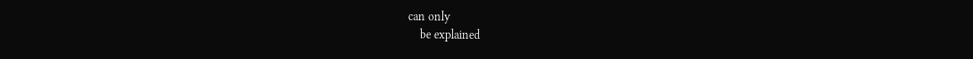can only
    be explained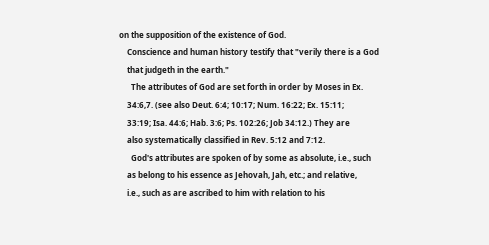on the supposition of the existence of God.
    Conscience and human history testify that "verily there is a God
    that judgeth in the earth."
      The attributes of God are set forth in order by Moses in Ex.
    34:6,7. (see also Deut. 6:4; 10:17; Num. 16:22; Ex. 15:11;
    33:19; Isa. 44:6; Hab. 3:6; Ps. 102:26; Job 34:12.) They are
    also systematically classified in Rev. 5:12 and 7:12.
      God's attributes are spoken of by some as absolute, i.e., such
    as belong to his essence as Jehovah, Jah, etc.; and relative,
    i.e., such as are ascribed to him with relation to his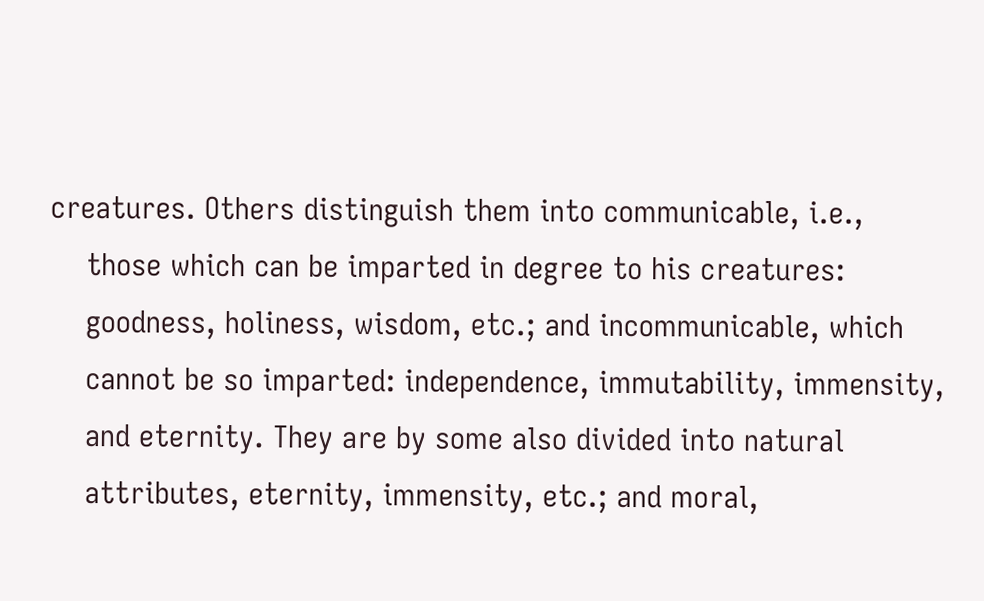creatures. Others distinguish them into communicable, i.e.,
    those which can be imparted in degree to his creatures:
    goodness, holiness, wisdom, etc.; and incommunicable, which
    cannot be so imparted: independence, immutability, immensity,
    and eternity. They are by some also divided into natural
    attributes, eternity, immensity, etc.; and moral,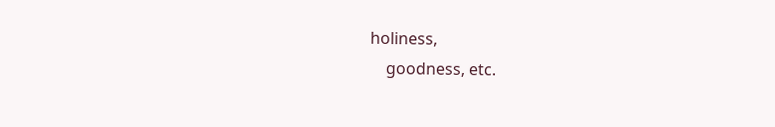holiness,
    goodness, etc.